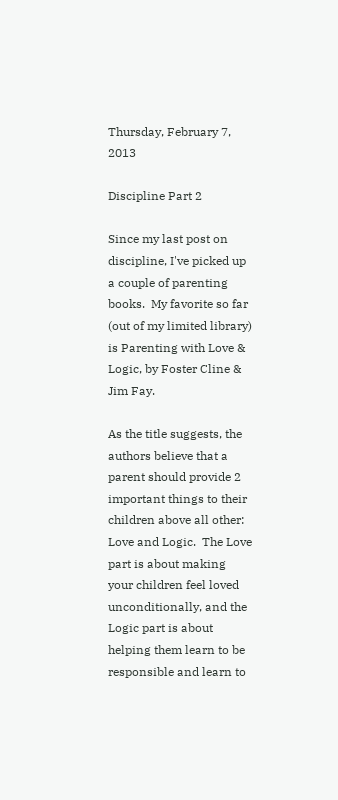Thursday, February 7, 2013

Discipline Part 2

Since my last post on discipline, I've picked up a couple of parenting books.  My favorite so far (out of my limited library) is Parenting with Love & Logic, by Foster Cline & Jim Fay.

As the title suggests, the authors believe that a parent should provide 2 important things to their children above all other: Love and Logic.  The Love part is about making your children feel loved unconditionally, and the Logic part is about helping them learn to be responsible and learn to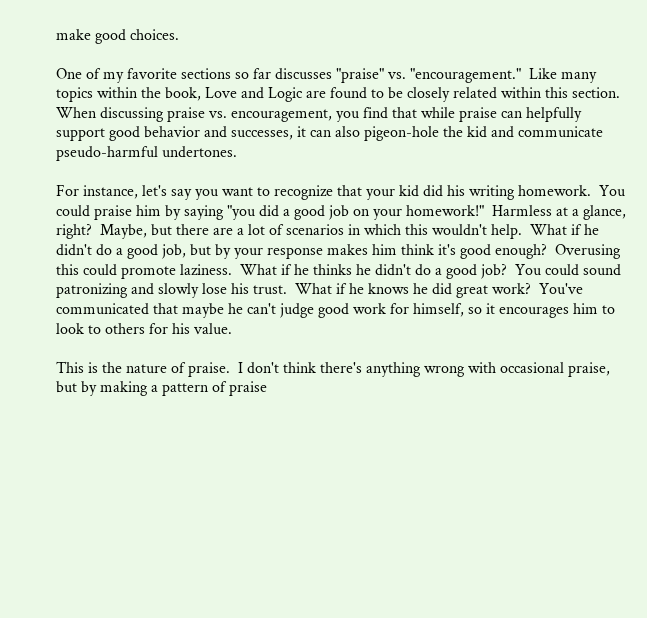make good choices.

One of my favorite sections so far discusses "praise" vs. "encouragement."  Like many topics within the book, Love and Logic are found to be closely related within this section.  When discussing praise vs. encouragement, you find that while praise can helpfully support good behavior and successes, it can also pigeon-hole the kid and communicate pseudo-harmful undertones.

For instance, let's say you want to recognize that your kid did his writing homework.  You could praise him by saying "you did a good job on your homework!"  Harmless at a glance, right?  Maybe, but there are a lot of scenarios in which this wouldn't help.  What if he didn't do a good job, but by your response makes him think it's good enough?  Overusing this could promote laziness.  What if he thinks he didn't do a good job?  You could sound patronizing and slowly lose his trust.  What if he knows he did great work?  You've communicated that maybe he can't judge good work for himself, so it encourages him to look to others for his value.

This is the nature of praise.  I don't think there's anything wrong with occasional praise, but by making a pattern of praise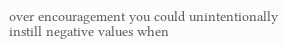over encouragement you could unintentionally instill negative values when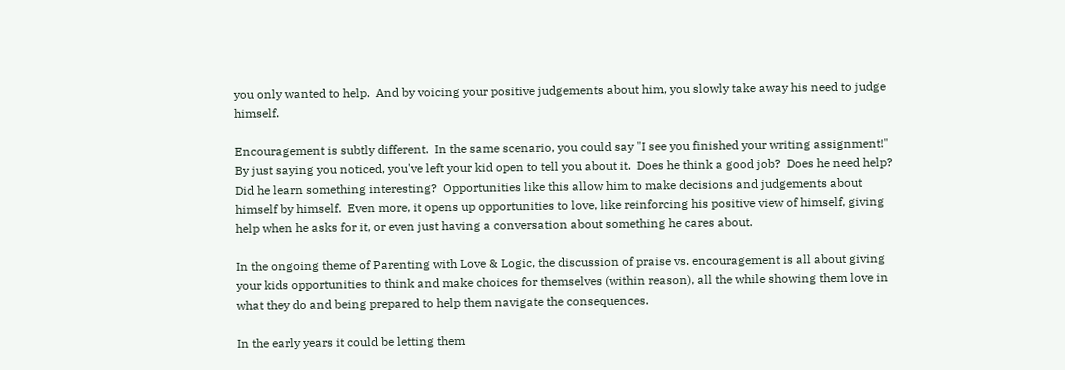you only wanted to help.  And by voicing your positive judgements about him, you slowly take away his need to judge himself.

Encouragement is subtly different.  In the same scenario, you could say "I see you finished your writing assignment!"  By just saying you noticed, you've left your kid open to tell you about it.  Does he think a good job?  Does he need help?  Did he learn something interesting?  Opportunities like this allow him to make decisions and judgements about himself by himself.  Even more, it opens up opportunities to love, like reinforcing his positive view of himself, giving help when he asks for it, or even just having a conversation about something he cares about.

In the ongoing theme of Parenting with Love & Logic, the discussion of praise vs. encouragement is all about giving your kids opportunities to think and make choices for themselves (within reason), all the while showing them love in what they do and being prepared to help them navigate the consequences.

In the early years it could be letting them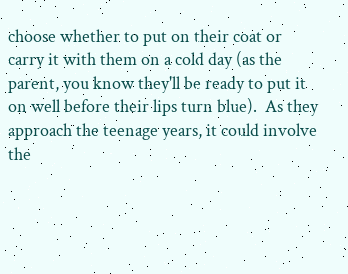choose whether to put on their coat or carry it with them on a cold day (as the parent, you know they'll be ready to put it on well before their lips turn blue).  As they approach the teenage years, it could involve the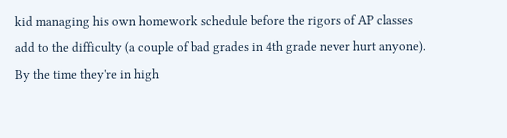kid managing his own homework schedule before the rigors of AP classes add to the difficulty (a couple of bad grades in 4th grade never hurt anyone).  By the time they're in high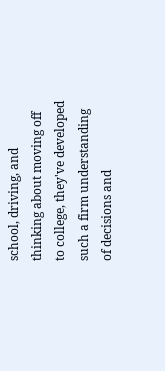school, driving, and thinking about moving off to college, they've developed such a firm understanding of decisions and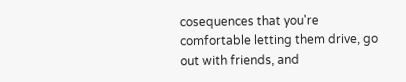cosequences that you're comfortable letting them drive, go out with friends, and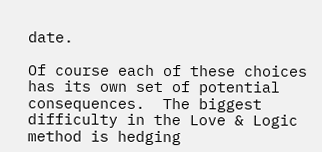date.

Of course each of these choices has its own set of potential consequences.  The biggest difficulty in the Love & Logic method is hedging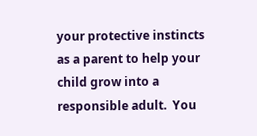your protective instincts as a parent to help your child grow into a responsible adult.  You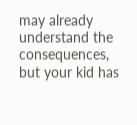may already understand the consequences, but your kid has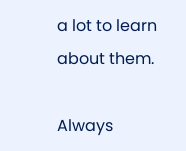a lot to learn about them.

Always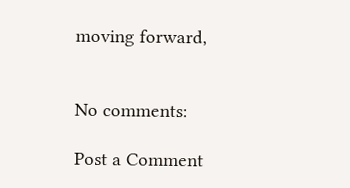moving forward,


No comments:

Post a Comment